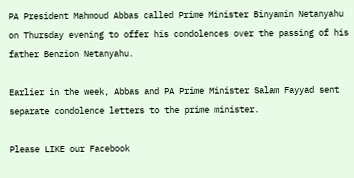PA President Mahmoud Abbas called Prime Minister Binyamin Netanyahu on Thursday evening to offer his condolences over the passing of his father Benzion Netanyahu.

Earlier in the week, Abbas and PA Prime Minister Salam Fayyad sent separate condolence letters to the prime minister.

Please LIKE our Facebook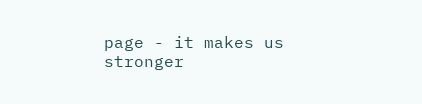page - it makes us stronger